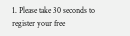1. Please take 30 seconds to register your free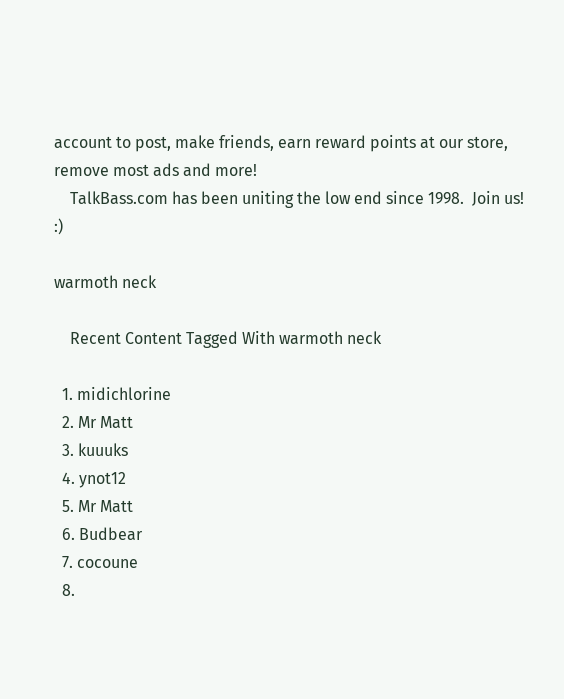account to post, make friends, earn reward points at our store, remove most ads and more!
    TalkBass.com has been uniting the low end since 1998.  Join us! :)

warmoth neck

    Recent Content Tagged With warmoth neck

  1. midichlorine
  2. Mr Matt
  3. kuuuks
  4. ynot12
  5. Mr Matt
  6. Budbear
  7. cocoune
  8.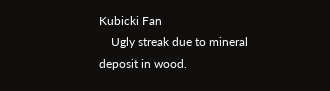Kubicki Fan
    Ugly streak due to mineral deposit in wood.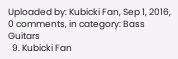Uploaded by: Kubicki Fan, Sep 1, 2016, 0 comments, in category: Bass Guitars
  9. Kubicki Fan